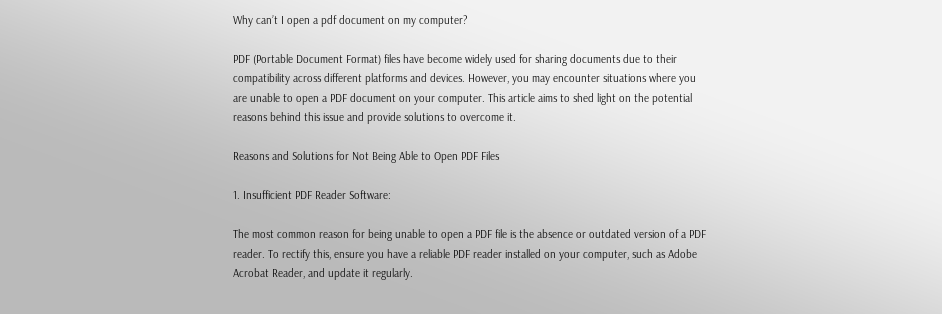Why canʼt I open a pdf document on my computer?

PDF (Portable Document Format) files have become widely used for sharing documents due to their compatibility across different platforms and devices. However, you may encounter situations where you are unable to open a PDF document on your computer. This article aims to shed light on the potential reasons behind this issue and provide solutions to overcome it.

Reasons and Solutions for Not Being Able to Open PDF Files

1. Insufficient PDF Reader Software:

The most common reason for being unable to open a PDF file is the absence or outdated version of a PDF reader. To rectify this, ensure you have a reliable PDF reader installed on your computer, such as Adobe Acrobat Reader, and update it regularly.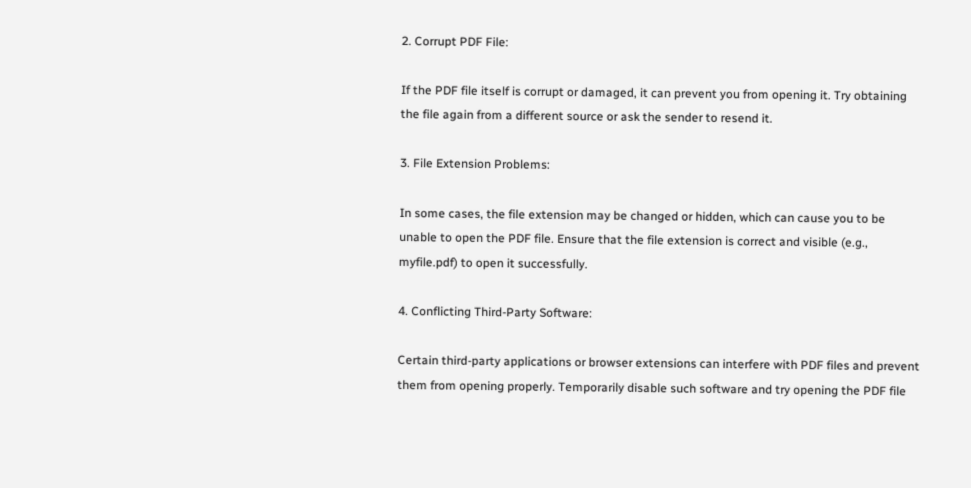2. Corrupt PDF File:

If the PDF file itself is corrupt or damaged, it can prevent you from opening it. Try obtaining the file again from a different source or ask the sender to resend it.

3. File Extension Problems:

In some cases, the file extension may be changed or hidden, which can cause you to be unable to open the PDF file. Ensure that the file extension is correct and visible (e.g., myfile.pdf) to open it successfully.

4. Conflicting Third-Party Software:

Certain third-party applications or browser extensions can interfere with PDF files and prevent them from opening properly. Temporarily disable such software and try opening the PDF file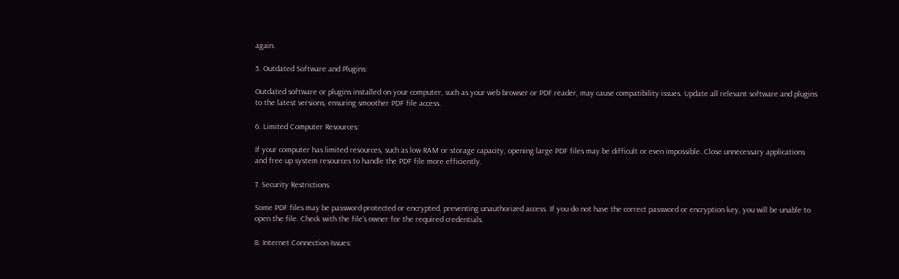again.

5. Outdated Software and Plugins:

Outdated software or plugins installed on your computer, such as your web browser or PDF reader, may cause compatibility issues. Update all relevant software and plugins to the latest versions, ensuring smoother PDF file access.

6. Limited Computer Resources:

If your computer has limited resources, such as low RAM or storage capacity, opening large PDF files may be difficult or even impossible. Close unnecessary applications and free up system resources to handle the PDF file more efficiently.

7. Security Restrictions:

Some PDF files may be password-protected or encrypted, preventing unauthorized access. If you do not have the correct password or encryption key, you will be unable to open the file. Check with the file’s owner for the required credentials.

8. Internet Connection Issues: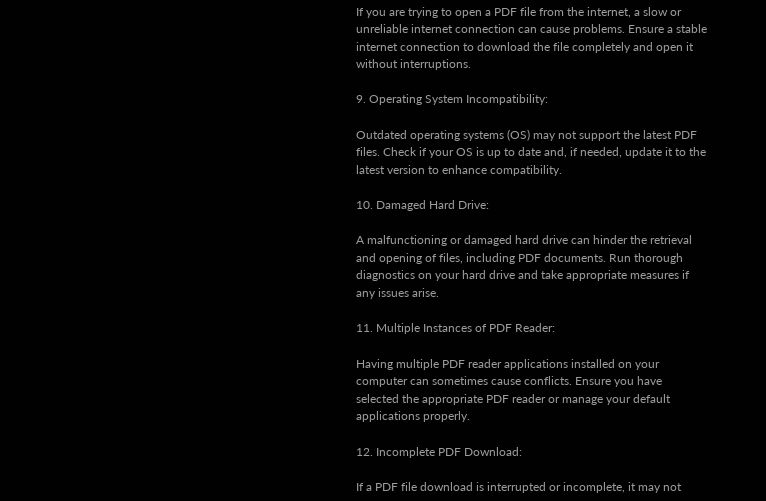If you are trying to open a PDF file from the internet, a slow or unreliable internet connection can cause problems. Ensure a stable internet connection to download the file completely and open it without interruptions.

9. Operating System Incompatibility:

Outdated operating systems (OS) may not support the latest PDF files. Check if your OS is up to date and, if needed, update it to the latest version to enhance compatibility.

10. Damaged Hard Drive:

A malfunctioning or damaged hard drive can hinder the retrieval and opening of files, including PDF documents. Run thorough diagnostics on your hard drive and take appropriate measures if any issues arise.

11. Multiple Instances of PDF Reader:

Having multiple PDF reader applications installed on your computer can sometimes cause conflicts. Ensure you have selected the appropriate PDF reader or manage your default applications properly.

12. Incomplete PDF Download:

If a PDF file download is interrupted or incomplete, it may not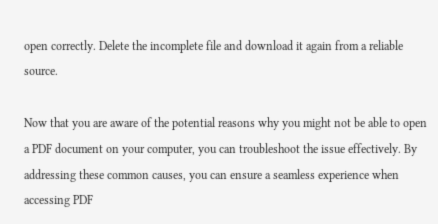open correctly. Delete the incomplete file and download it again from a reliable source.

Now that you are aware of the potential reasons why you might not be able to open a PDF document on your computer, you can troubleshoot the issue effectively. By addressing these common causes, you can ensure a seamless experience when accessing PDF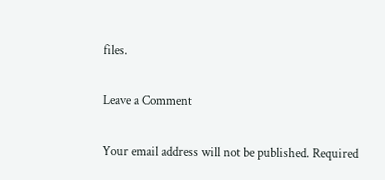files.

Leave a Comment

Your email address will not be published. Required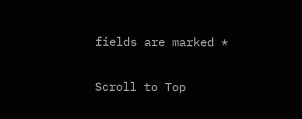fields are marked *

Scroll to Top